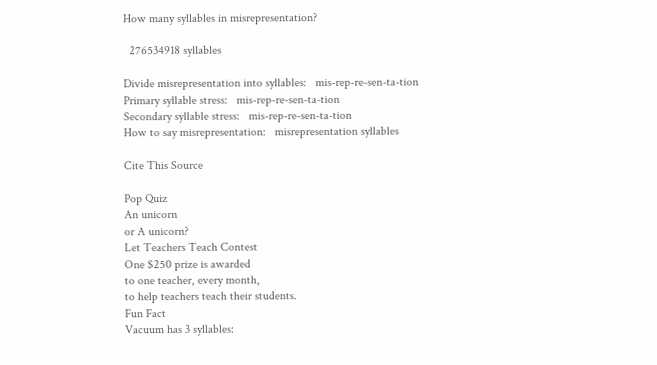How many syllables in misrepresentation?

  276534918 syllables

Divide misrepresentation into syllables:   mis-rep-re-sen-ta-tion
Primary syllable stress:   mis-rep-re-sen-ta-tion
Secondary syllable stress:   mis-rep-re-sen-ta-tion
How to say misrepresentation:   misrepresentation syllables

Cite This Source

Pop Quiz
An unicorn
or A unicorn?
Let Teachers Teach Contest
One $250 prize is awarded
to one teacher, every month,
to help teachers teach their students.
Fun Fact
Vacuum has 3 syllables: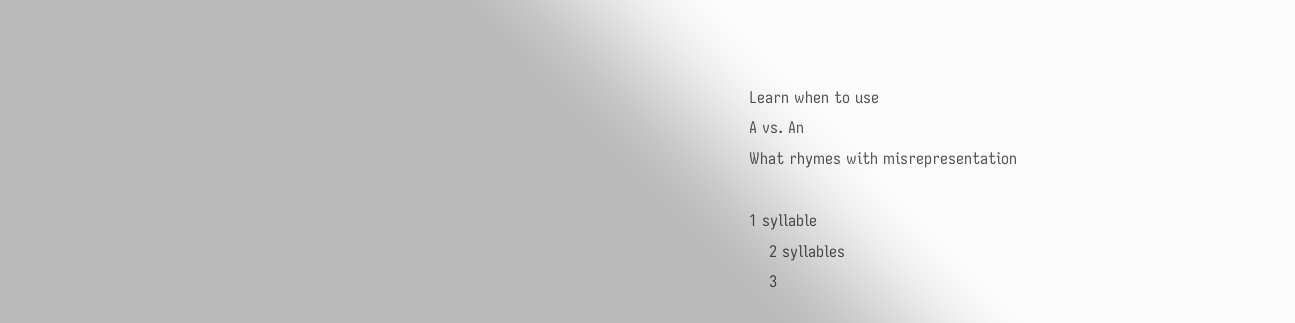Learn when to use
A vs. An
What rhymes with misrepresentation

1 syllable
    2 syllables
    3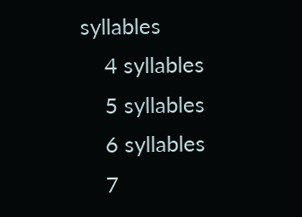syllables
    4 syllables
    5 syllables
    6 syllables
    7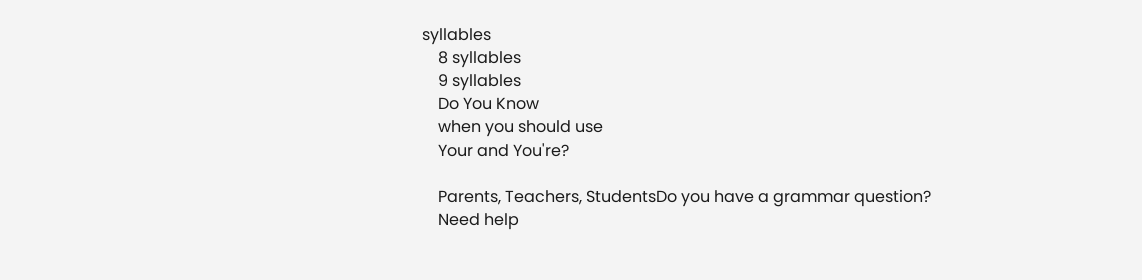syllables
    8 syllables
    9 syllables
    Do You Know
    when you should use
    Your and You're?

    Parents, Teachers, StudentsDo you have a grammar question?
    Need help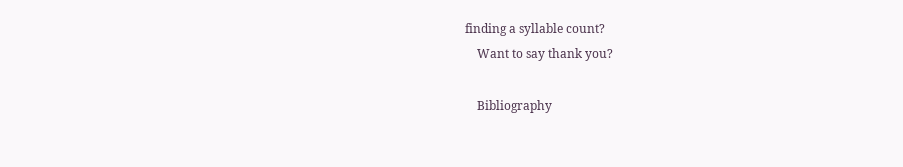finding a syllable count?
    Want to say thank you?

    Bibliography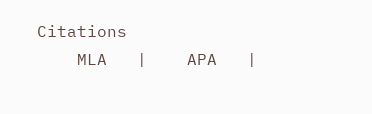Citations
    MLA   |    APA   |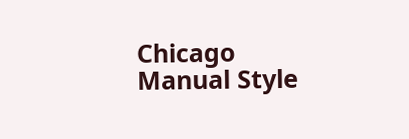Chicago Manual Style